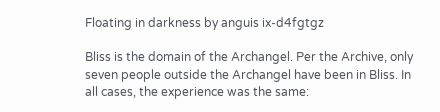Floating in darkness by anguis ix-d4fgtgz

Bliss is the domain of the Archangel. Per the Archive, only seven people outside the Archangel have been in Bliss. In all cases, the experience was the same: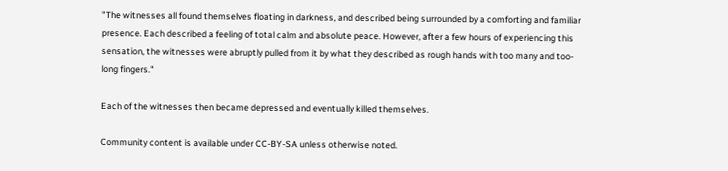"The witnesses all found themselves floating in darkness, and described being surrounded by a comforting and familiar presence. Each described a feeling of total calm and absolute peace. However, after a few hours of experiencing this sensation, the witnesses were abruptly pulled from it by what they described as rough hands with too many and too-long fingers."

Each of the witnesses then became depressed and eventually killed themselves.

Community content is available under CC-BY-SA unless otherwise noted.